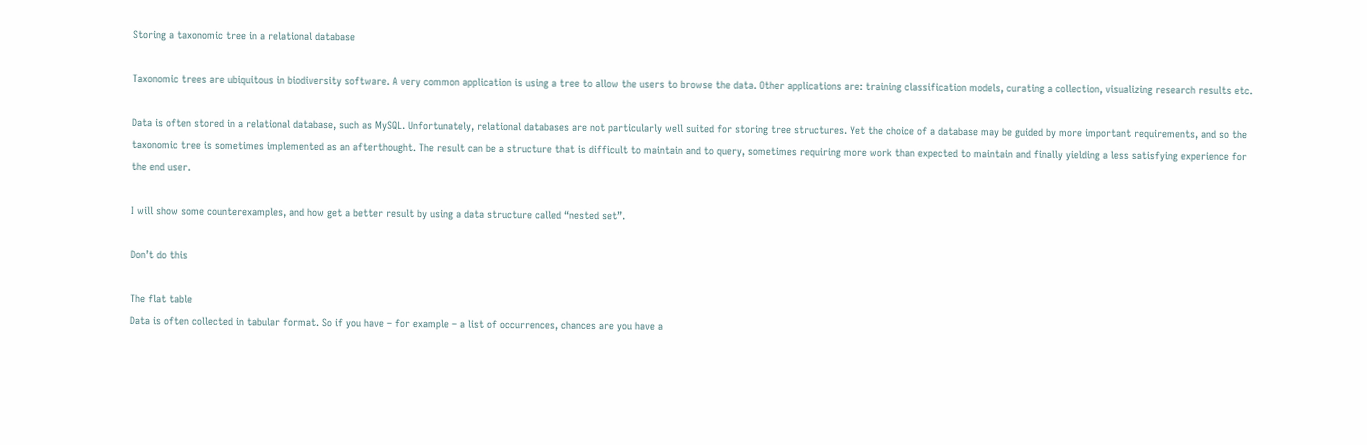Storing a taxonomic tree in a relational database

Taxonomic trees are ubiquitous in biodiversity software. A very common application is using a tree to allow the users to browse the data. Other applications are: training classification models, curating a collection, visualizing research results etc.

Data is often stored in a relational database, such as MySQL. Unfortunately, relational databases are not particularly well suited for storing tree structures. Yet the choice of a database may be guided by more important requirements, and so the taxonomic tree is sometimes implemented as an afterthought. The result can be a structure that is difficult to maintain and to query, sometimes requiring more work than expected to maintain and finally yielding a less satisfying experience for the end user.

I will show some counterexamples, and how get a better result by using a data structure called “nested set”.

Don’t do this

The flat table
Data is often collected in tabular format. So if you have – for example – a list of occurrences, chances are you have a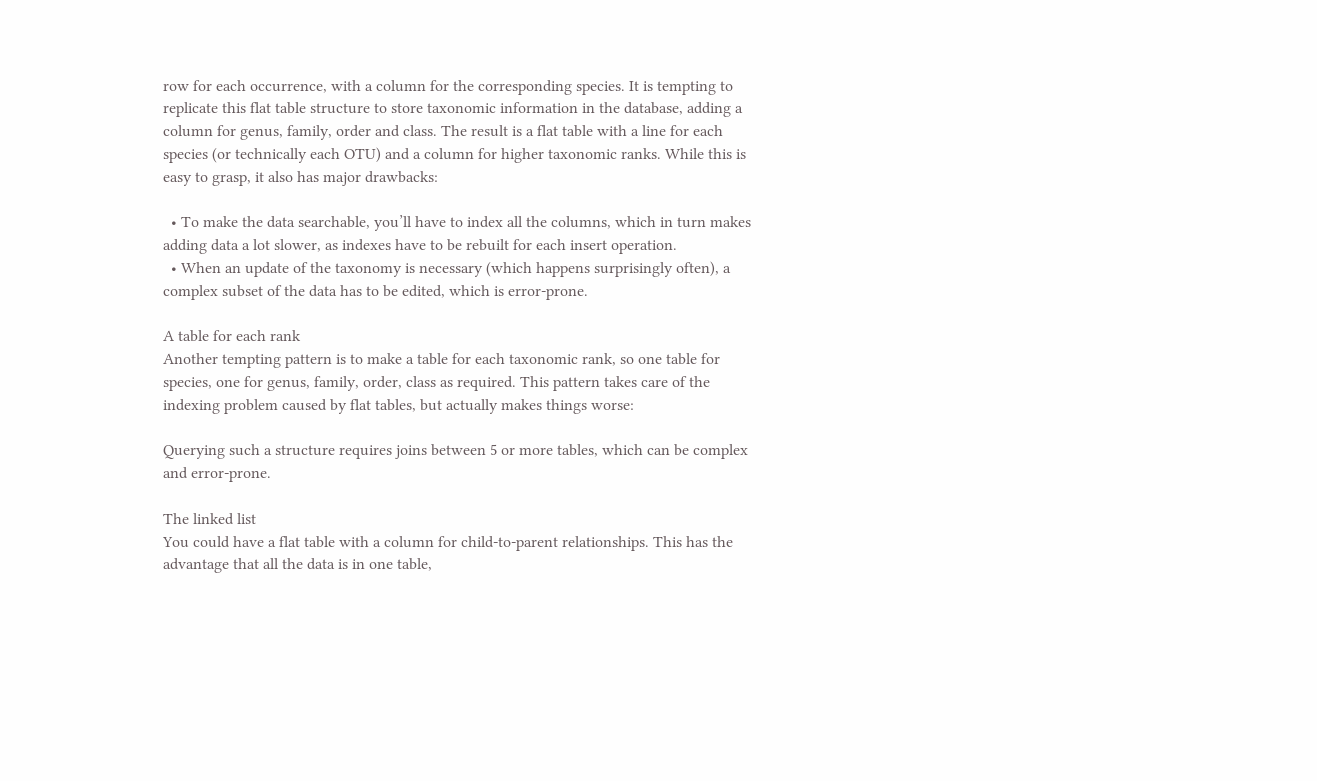row for each occurrence, with a column for the corresponding species. It is tempting to replicate this flat table structure to store taxonomic information in the database, adding a column for genus, family, order and class. The result is a flat table with a line for each species (or technically each OTU) and a column for higher taxonomic ranks. While this is easy to grasp, it also has major drawbacks:

  • To make the data searchable, you’ll have to index all the columns, which in turn makes adding data a lot slower, as indexes have to be rebuilt for each insert operation.
  • When an update of the taxonomy is necessary (which happens surprisingly often), a complex subset of the data has to be edited, which is error-prone.

A table for each rank
Another tempting pattern is to make a table for each taxonomic rank, so one table for species, one for genus, family, order, class as required. This pattern takes care of the indexing problem caused by flat tables, but actually makes things worse:

Querying such a structure requires joins between 5 or more tables, which can be complex and error-prone.

The linked list
You could have a flat table with a column for child-to-parent relationships. This has the advantage that all the data is in one table,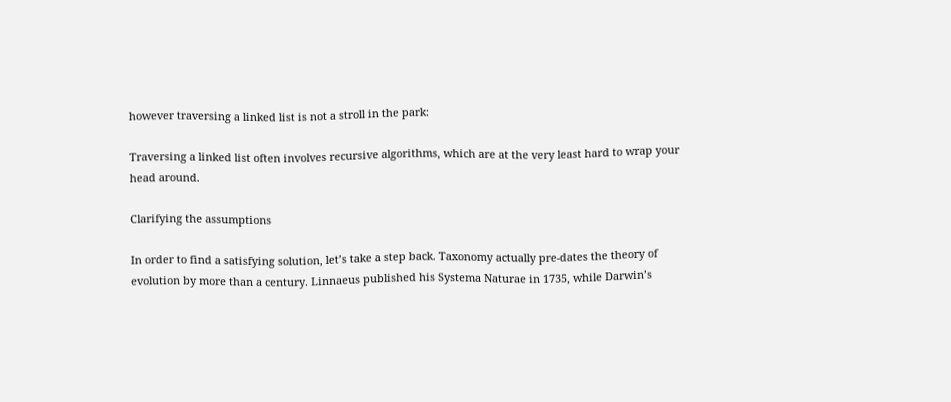however traversing a linked list is not a stroll in the park:

Traversing a linked list often involves recursive algorithms, which are at the very least hard to wrap your head around.

Clarifying the assumptions

In order to find a satisfying solution, let’s take a step back. Taxonomy actually pre-dates the theory of evolution by more than a century. Linnaeus published his Systema Naturae in 1735, while Darwin’s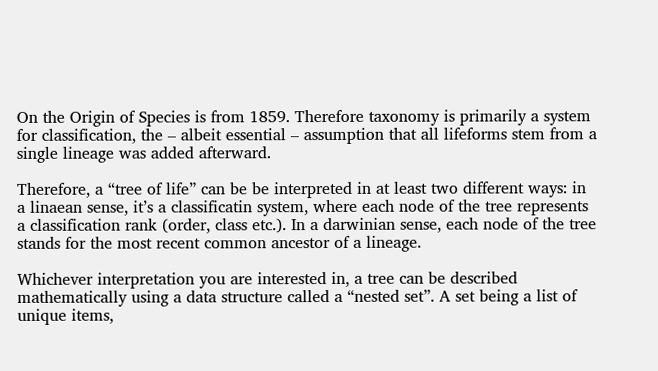On the Origin of Species is from 1859. Therefore taxonomy is primarily a system for classification, the – albeit essential – assumption that all lifeforms stem from a single lineage was added afterward.

Therefore, a “tree of life” can be be interpreted in at least two different ways: in a linaean sense, it’s a classificatin system, where each node of the tree represents a classification rank (order, class etc.). In a darwinian sense, each node of the tree stands for the most recent common ancestor of a lineage.

Whichever interpretation you are interested in, a tree can be described mathematically using a data structure called a “nested set”. A set being a list of unique items,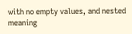with no empty values, and nested meaning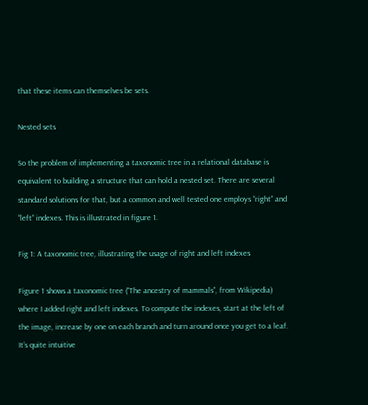that these items can themselves be sets.

Nested sets

So the problem of implementing a taxonomic tree in a relational database is equivalent to building a structure that can hold a nested set. There are several standard solutions for that, but a common and well tested one employs “right” and “left” indexes. This is illustrated in figure 1.

Fig 1: A taxonomic tree, illustrating the usage of right and left indexes

Figure 1 shows a taxonomic tree (“The ancestry of mammals”, from Wikipedia) where I added right and left indexes. To compute the indexes, start at the left of the image, increase by one on each branch and turn around once you get to a leaf. It’s quite intuitive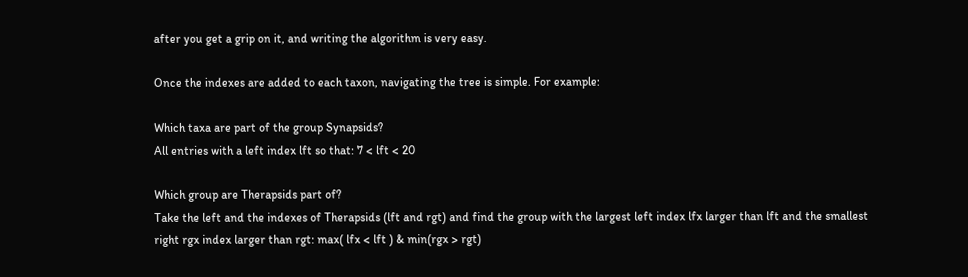after you get a grip on it, and writing the algorithm is very easy.

Once the indexes are added to each taxon, navigating the tree is simple. For example:

Which taxa are part of the group Synapsids?
All entries with a left index lft so that: 7 < lft < 20

Which group are Therapsids part of?
Take the left and the indexes of Therapsids (lft and rgt) and find the group with the largest left index lfx larger than lft and the smallest right rgx index larger than rgt: max( lfx < lft ) & min(rgx > rgt)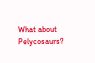What about Pelycosaurs?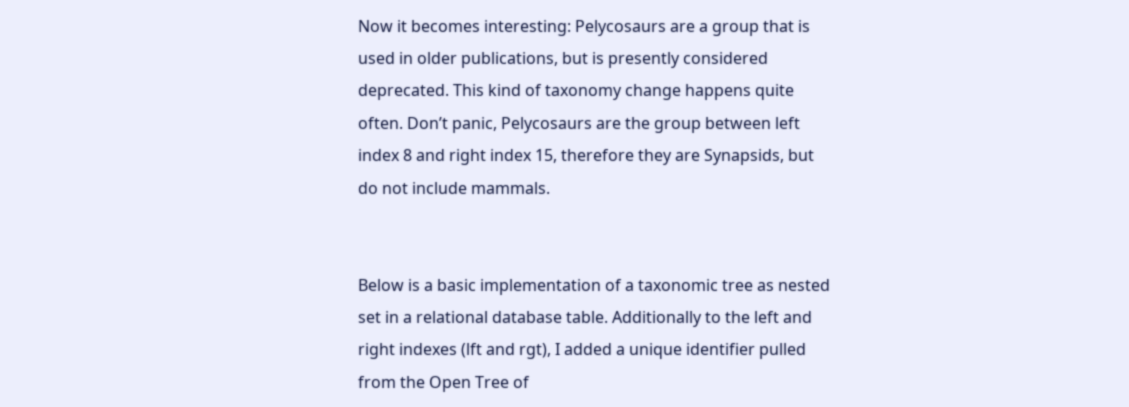Now it becomes interesting: Pelycosaurs are a group that is used in older publications, but is presently considered deprecated. This kind of taxonomy change happens quite often. Don’t panic, Pelycosaurs are the group between left index 8 and right index 15, therefore they are Synapsids, but do not include mammals.


Below is a basic implementation of a taxonomic tree as nested set in a relational database table. Additionally to the left and right indexes (lft and rgt), I added a unique identifier pulled from the Open Tree of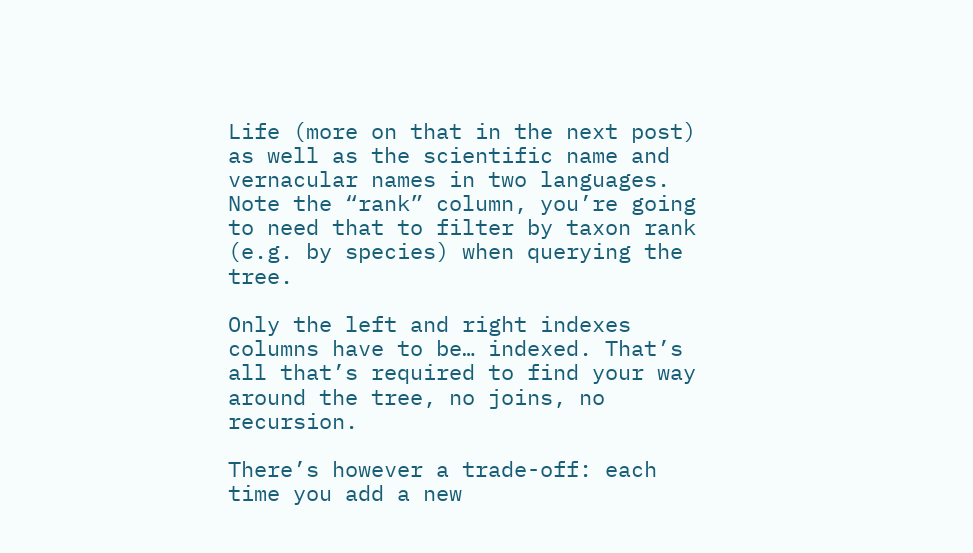Life (more on that in the next post) as well as the scientific name and vernacular names in two languages.
Note the “rank” column, you’re going to need that to filter by taxon rank (e.g. by species) when querying the tree.

Only the left and right indexes columns have to be… indexed. That’s all that’s required to find your way around the tree, no joins, no recursion.

There’s however a trade-off: each time you add a new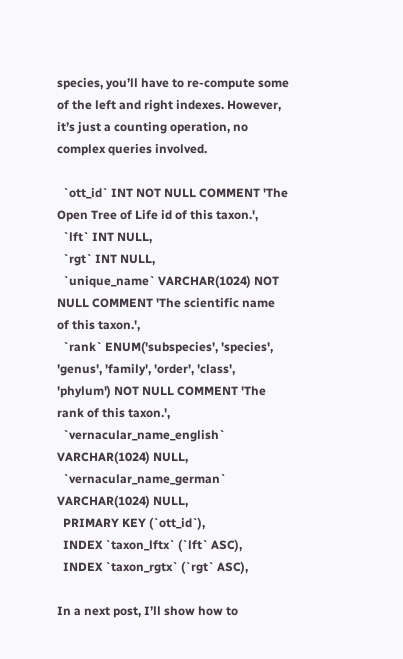species, you’ll have to re-compute some of the left and right indexes. However, it’s just a counting operation, no complex queries involved.

  `ott_id` INT NOT NULL COMMENT 'The Open Tree of Life id of this taxon.',
  `lft` INT NULL,
  `rgt` INT NULL,
  `unique_name` VARCHAR(1024) NOT NULL COMMENT 'The scientific name of this taxon.',
  `rank` ENUM('subspecies', 'species', 'genus', 'family', 'order', 'class', 'phylum') NOT NULL COMMENT 'The rank of this taxon.',
  `vernacular_name_english` VARCHAR(1024) NULL,
  `vernacular_name_german` VARCHAR(1024) NULL,
  PRIMARY KEY (`ott_id`),
  INDEX `taxon_lftx` (`lft` ASC),
  INDEX `taxon_rgtx` (`rgt` ASC),

In a next post, I’ll show how to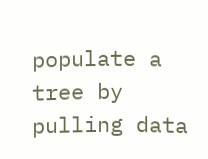populate a tree by pulling data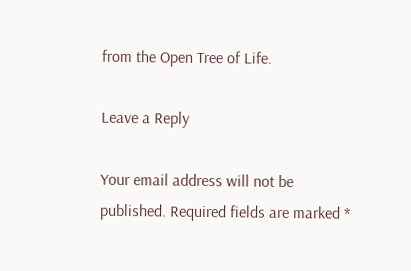from the Open Tree of Life.

Leave a Reply

Your email address will not be published. Required fields are marked *